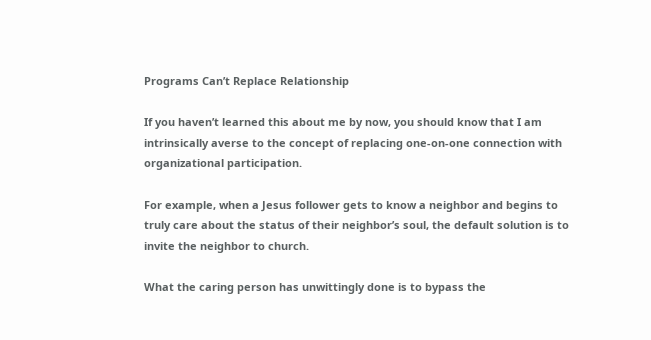Programs Can’t Replace Relationship

If you haven’t learned this about me by now, you should know that I am intrinsically averse to the concept of replacing one-on-one connection with organizational participation.

For example, when a Jesus follower gets to know a neighbor and begins to truly care about the status of their neighbor’s soul, the default solution is to invite the neighbor to church.

What the caring person has unwittingly done is to bypass the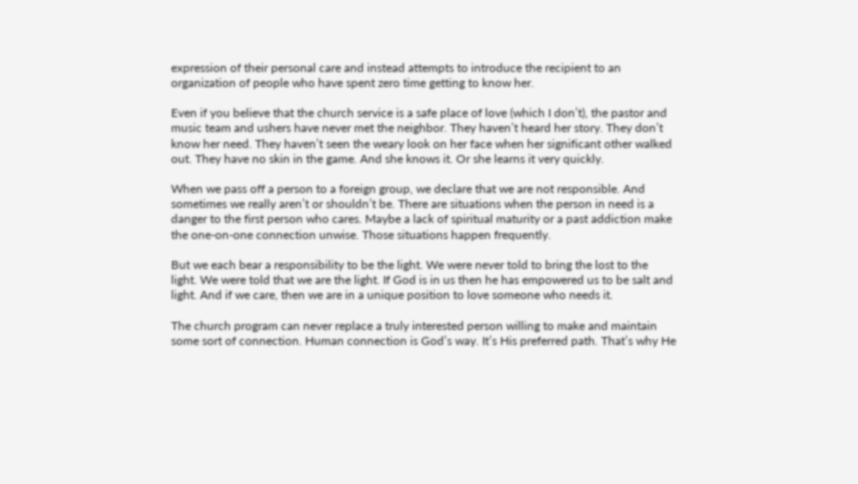expression of their personal care and instead attempts to introduce the recipient to an organization of people who have spent zero time getting to know her.

Even if you believe that the church service is a safe place of love (which I don’t), the pastor and music team and ushers have never met the neighbor. They haven’t heard her story. They don’t know her need. They haven’t seen the weary look on her face when her significant other walked out. They have no skin in the game. And she knows it. Or she learns it very quickly.

When we pass off a person to a foreign group, we declare that we are not responsible. And sometimes we really aren’t or shouldn’t be. There are situations when the person in need is a danger to the first person who cares. Maybe a lack of spiritual maturity or a past addiction make the one-on-one connection unwise. Those situations happen frequently.

But we each bear a responsibility to be the light. We were never told to bring the lost to the light. We were told that we are the light. If God is in us then he has empowered us to be salt and light. And if we care, then we are in a unique position to love someone who needs it.

The church program can never replace a truly interested person willing to make and maintain some sort of connection. Human connection is God’s way. It’s His preferred path. That’s why He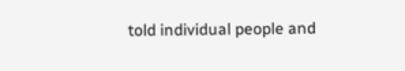told individual people and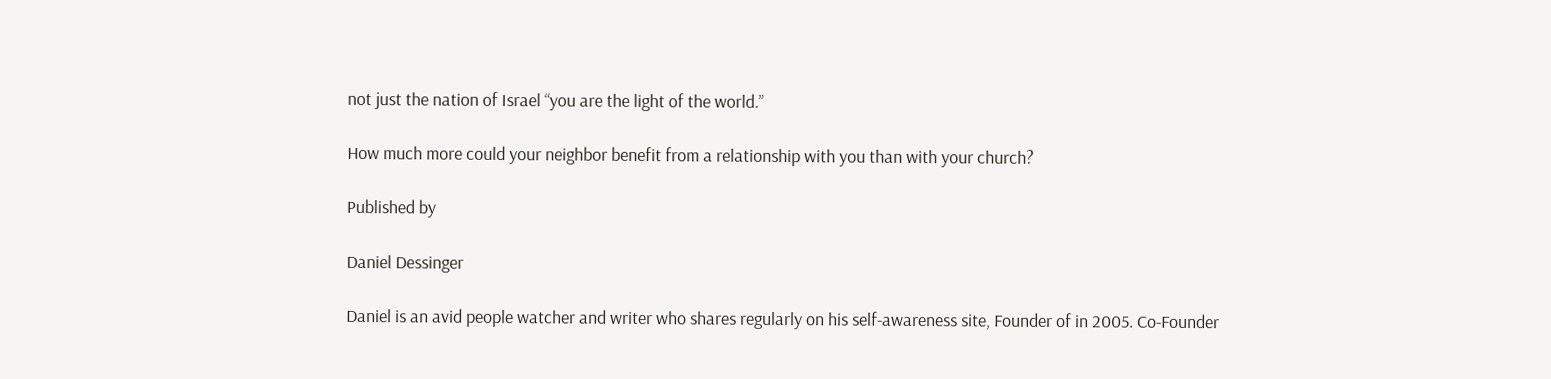not just the nation of Israel “you are the light of the world.”

How much more could your neighbor benefit from a relationship with you than with your church?

Published by

Daniel Dessinger

Daniel is an avid people watcher and writer who shares regularly on his self-awareness site, Founder of in 2005. Co-Founder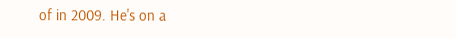of in 2009. He's on a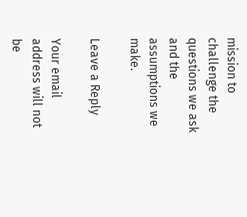mission to challenge the questions we ask and the assumptions we make.

Leave a Reply

Your email address will not be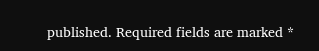published. Required fields are marked *